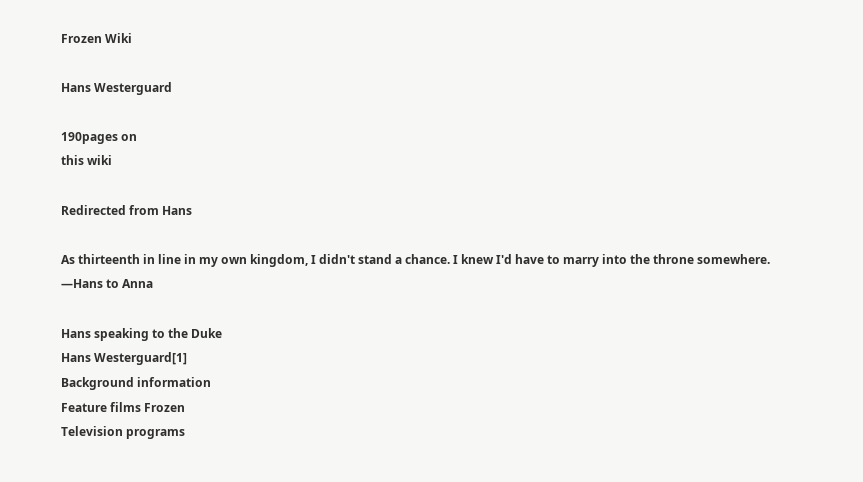Frozen Wiki

Hans Westerguard

190pages on
this wiki

Redirected from Hans

As thirteenth in line in my own kingdom, I didn't stand a chance. I knew I'd have to marry into the throne somewhere.
―Hans to Anna

Hans speaking to the Duke
Hans Westerguard[1]
Background information
Feature films Frozen
Television programs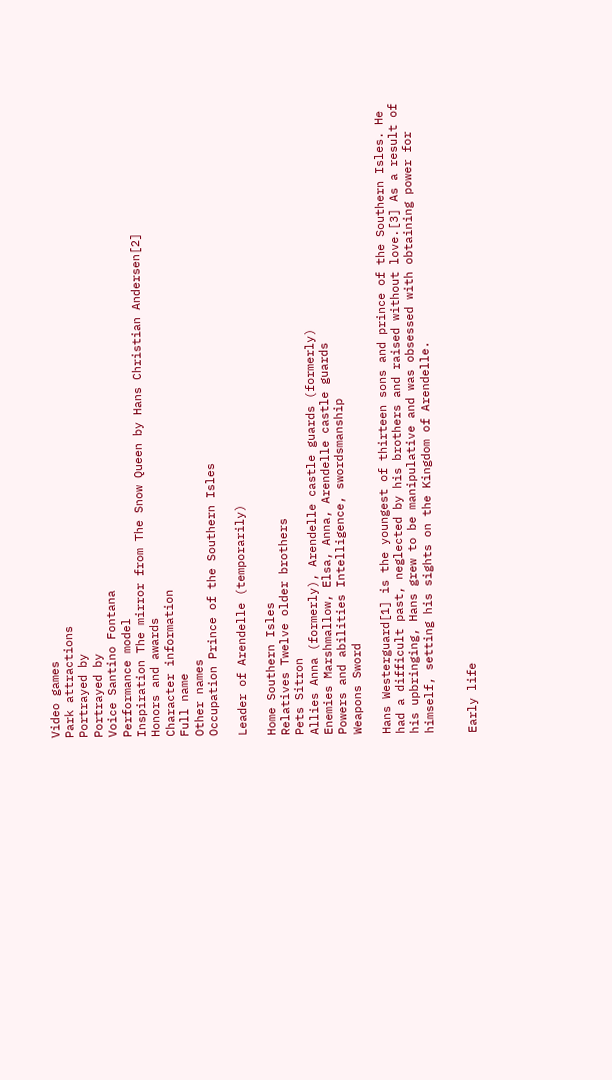Video games
Park attractions
Portrayed by
Portrayed by
Voice Santino Fontana
Performance model
Inspiration The mirror from The Snow Queen by Hans Christian Andersen[2]
Honors and awards
Character information
Full name
Other names
Occupation Prince of the Southern Isles

Leader of Arendelle (temporarily)

Home Southern Isles
Relatives Twelve older brothers
Pets Sitron
Allies Anna (formerly), Arendelle castle guards (formerly)
Enemies Marshmallow, Elsa, Anna, Arendelle castle guards
Powers and abilities Intelligence, swordsmanship
Weapons Sword

Hans Westerguard[1] is the youngest of thirteen sons and prince of the Southern Isles. He had a difficult past, neglected by his brothers and raised without love.[3] As a result of his upbringing, Hans grew to be manipulative and was obsessed with obtaining power for himself, setting his sights on the Kingdom of Arendelle.


Early life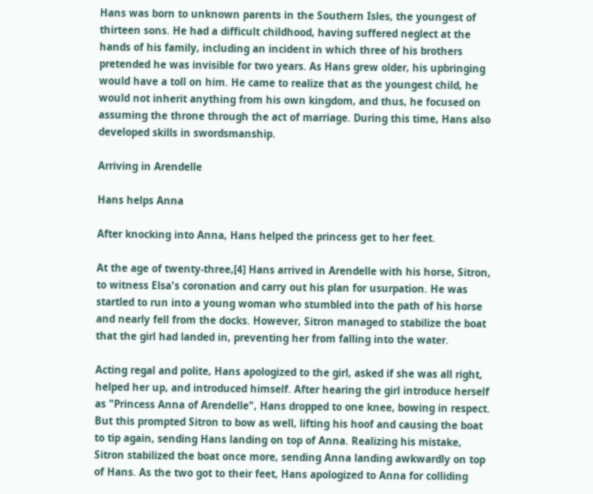Hans was born to unknown parents in the Southern Isles, the youngest of thirteen sons. He had a difficult childhood, having suffered neglect at the hands of his family, including an incident in which three of his brothers pretended he was invisible for two years. As Hans grew older, his upbringing would have a toll on him. He came to realize that as the youngest child, he would not inherit anything from his own kingdom, and thus, he focused on assuming the throne through the act of marriage. During this time, Hans also developed skills in swordsmanship.

Arriving in Arendelle

Hans helps Anna

After knocking into Anna, Hans helped the princess get to her feet.

At the age of twenty-three,[4] Hans arrived in Arendelle with his horse, Sitron, to witness Elsa's coronation and carry out his plan for usurpation. He was startled to run into a young woman who stumbled into the path of his horse and nearly fell from the docks. However, Sitron managed to stabilize the boat that the girl had landed in, preventing her from falling into the water.

Acting regal and polite, Hans apologized to the girl, asked if she was all right, helped her up, and introduced himself. After hearing the girl introduce herself as "Princess Anna of Arendelle", Hans dropped to one knee, bowing in respect. But this prompted Sitron to bow as well, lifting his hoof and causing the boat to tip again, sending Hans landing on top of Anna. Realizing his mistake, Sitron stabilized the boat once more, sending Anna landing awkwardly on top of Hans. As the two got to their feet, Hans apologized to Anna for colliding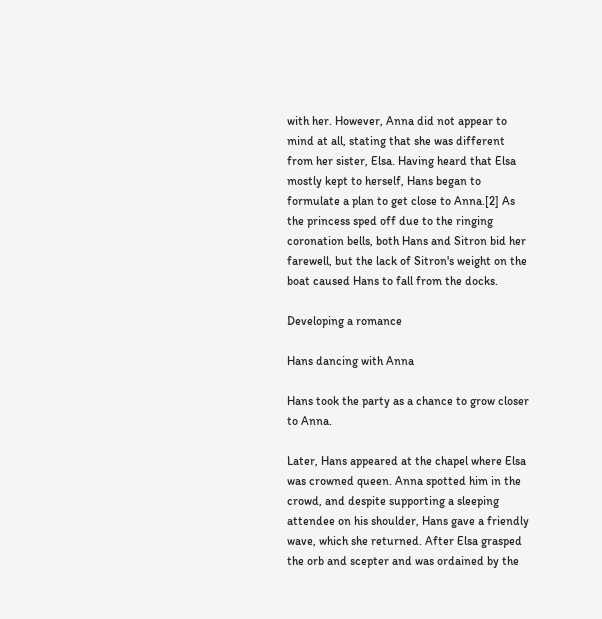with her. However, Anna did not appear to mind at all, stating that she was different from her sister, Elsa. Having heard that Elsa mostly kept to herself, Hans began to formulate a plan to get close to Anna.[2] As the princess sped off due to the ringing coronation bells, both Hans and Sitron bid her farewell, but the lack of Sitron's weight on the boat caused Hans to fall from the docks.

Developing a romance

Hans dancing with Anna

Hans took the party as a chance to grow closer to Anna.

Later, Hans appeared at the chapel where Elsa was crowned queen. Anna spotted him in the crowd, and despite supporting a sleeping attendee on his shoulder, Hans gave a friendly wave, which she returned. After Elsa grasped the orb and scepter and was ordained by the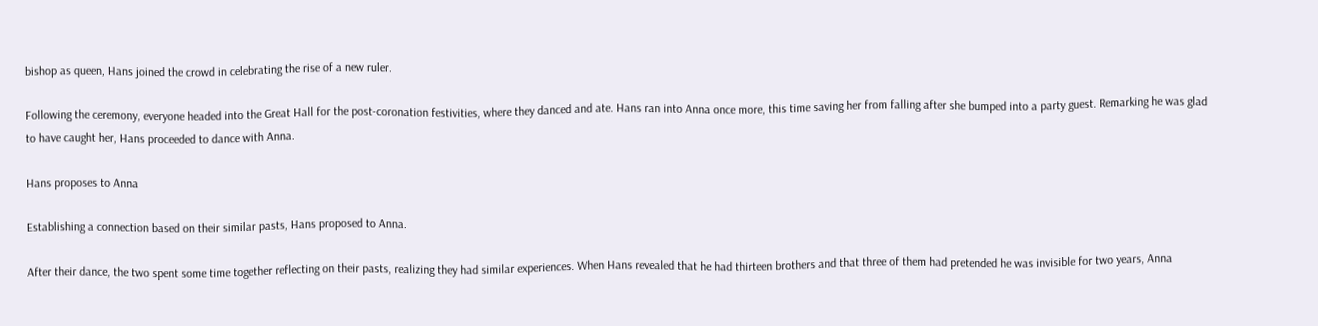bishop as queen, Hans joined the crowd in celebrating the rise of a new ruler.

Following the ceremony, everyone headed into the Great Hall for the post-coronation festivities, where they danced and ate. Hans ran into Anna once more, this time saving her from falling after she bumped into a party guest. Remarking he was glad to have caught her, Hans proceeded to dance with Anna.

Hans proposes to Anna

Establishing a connection based on their similar pasts, Hans proposed to Anna.

After their dance, the two spent some time together reflecting on their pasts, realizing they had similar experiences. When Hans revealed that he had thirteen brothers and that three of them had pretended he was invisible for two years, Anna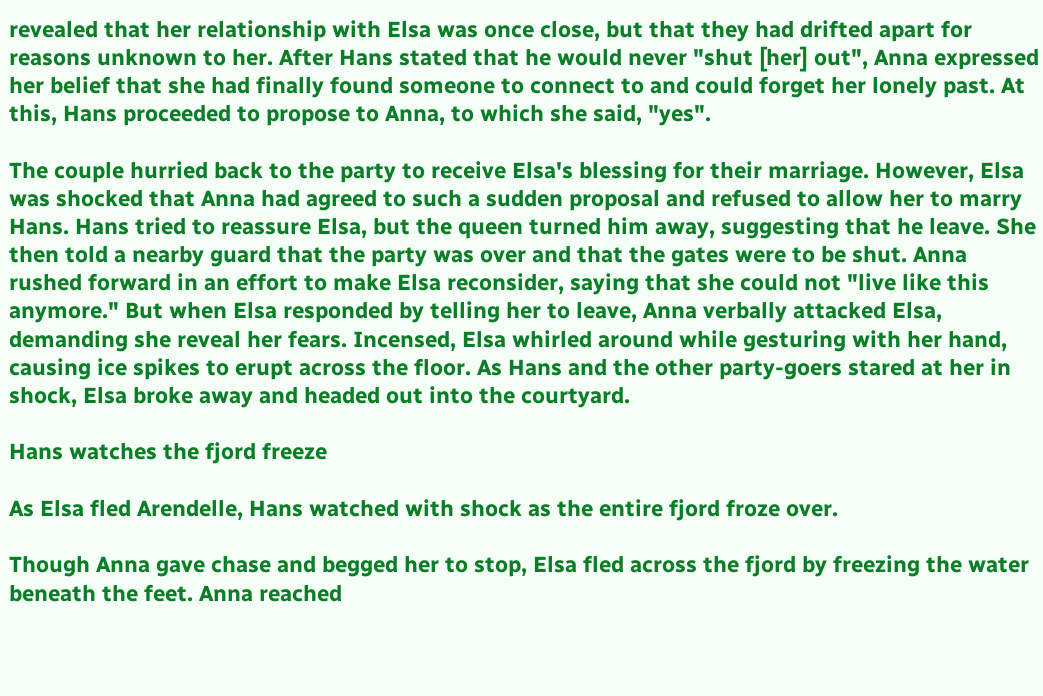revealed that her relationship with Elsa was once close, but that they had drifted apart for reasons unknown to her. After Hans stated that he would never "shut [her] out", Anna expressed her belief that she had finally found someone to connect to and could forget her lonely past. At this, Hans proceeded to propose to Anna, to which she said, "yes".

The couple hurried back to the party to receive Elsa's blessing for their marriage. However, Elsa was shocked that Anna had agreed to such a sudden proposal and refused to allow her to marry Hans. Hans tried to reassure Elsa, but the queen turned him away, suggesting that he leave. She then told a nearby guard that the party was over and that the gates were to be shut. Anna rushed forward in an effort to make Elsa reconsider, saying that she could not "live like this anymore." But when Elsa responded by telling her to leave, Anna verbally attacked Elsa, demanding she reveal her fears. Incensed, Elsa whirled around while gesturing with her hand, causing ice spikes to erupt across the floor. As Hans and the other party-goers stared at her in shock, Elsa broke away and headed out into the courtyard.

Hans watches the fjord freeze

As Elsa fled Arendelle, Hans watched with shock as the entire fjord froze over.

Though Anna gave chase and begged her to stop, Elsa fled across the fjord by freezing the water beneath the feet. Anna reached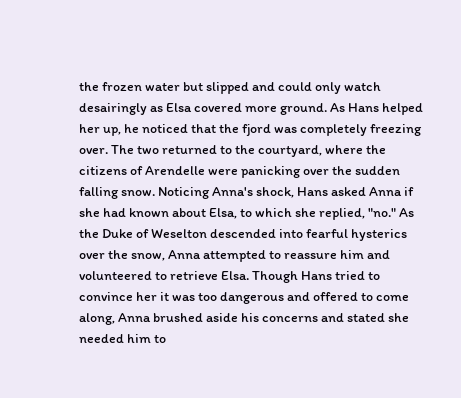the frozen water but slipped and could only watch desairingly as Elsa covered more ground. As Hans helped her up, he noticed that the fjord was completely freezing over. The two returned to the courtyard, where the citizens of Arendelle were panicking over the sudden falling snow. Noticing Anna's shock, Hans asked Anna if she had known about Elsa, to which she replied, "no." As the Duke of Weselton descended into fearful hysterics over the snow, Anna attempted to reassure him and volunteered to retrieve Elsa. Though Hans tried to convince her it was too dangerous and offered to come along, Anna brushed aside his concerns and stated she needed him to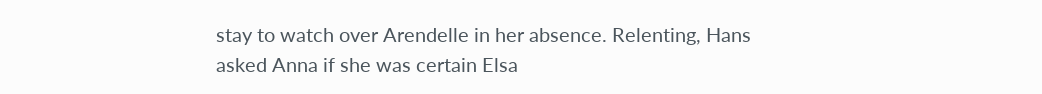stay to watch over Arendelle in her absence. Relenting, Hans asked Anna if she was certain Elsa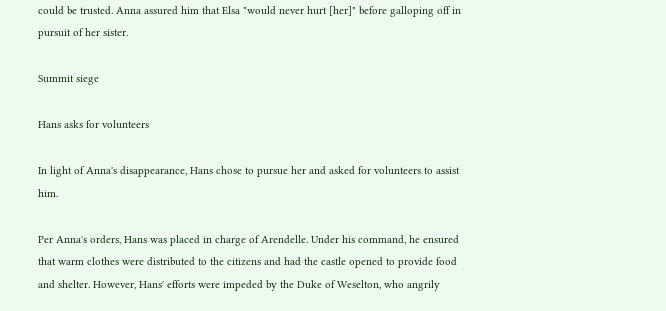could be trusted. Anna assured him that Elsa "would never hurt [her]" before galloping off in pursuit of her sister.

Summit siege

Hans asks for volunteers

In light of Anna's disappearance, Hans chose to pursue her and asked for volunteers to assist him.

Per Anna's orders, Hans was placed in charge of Arendelle. Under his command, he ensured that warm clothes were distributed to the citizens and had the castle opened to provide food and shelter. However, Hans' efforts were impeded by the Duke of Weselton, who angrily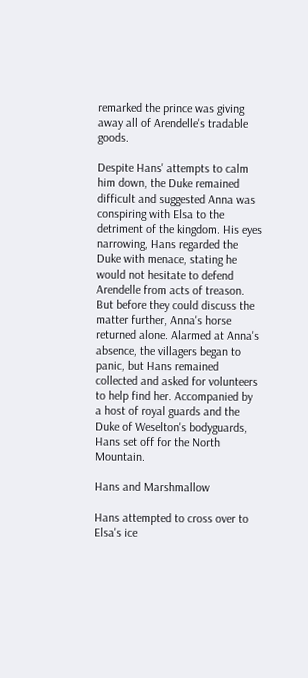remarked the prince was giving away all of Arendelle's tradable goods.

Despite Hans' attempts to calm him down, the Duke remained difficult and suggested Anna was conspiring with Elsa to the detriment of the kingdom. His eyes narrowing, Hans regarded the Duke with menace, stating he would not hesitate to defend Arendelle from acts of treason. But before they could discuss the matter further, Anna's horse returned alone. Alarmed at Anna's absence, the villagers began to panic, but Hans remained collected and asked for volunteers to help find her. Accompanied by a host of royal guards and the Duke of Weselton's bodyguards, Hans set off for the North Mountain.

Hans and Marshmallow

Hans attempted to cross over to Elsa's ice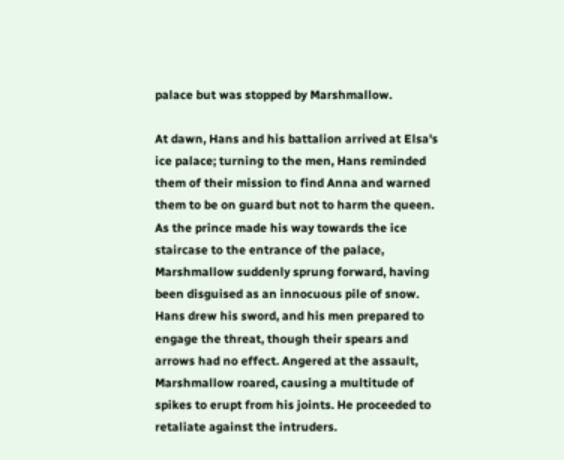palace but was stopped by Marshmallow.

At dawn, Hans and his battalion arrived at Elsa's ice palace; turning to the men, Hans reminded them of their mission to find Anna and warned them to be on guard but not to harm the queen. As the prince made his way towards the ice staircase to the entrance of the palace, Marshmallow suddenly sprung forward, having been disguised as an innocuous pile of snow. Hans drew his sword, and his men prepared to engage the threat, though their spears and arrows had no effect. Angered at the assault, Marshmallow roared, causing a multitude of spikes to erupt from his joints. He proceeded to retaliate against the intruders.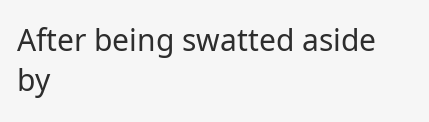After being swatted aside by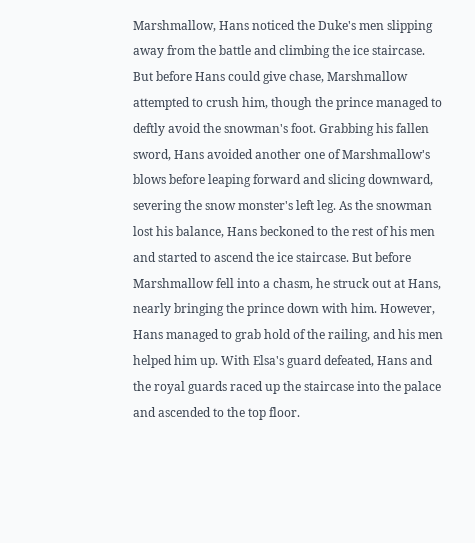Marshmallow, Hans noticed the Duke's men slipping away from the battle and climbing the ice staircase. But before Hans could give chase, Marshmallow attempted to crush him, though the prince managed to deftly avoid the snowman's foot. Grabbing his fallen sword, Hans avoided another one of Marshmallow's blows before leaping forward and slicing downward, severing the snow monster's left leg. As the snowman lost his balance, Hans beckoned to the rest of his men and started to ascend the ice staircase. But before Marshmallow fell into a chasm, he struck out at Hans, nearly bringing the prince down with him. However, Hans managed to grab hold of the railing, and his men helped him up. With Elsa's guard defeated, Hans and the royal guards raced up the staircase into the palace and ascended to the top floor.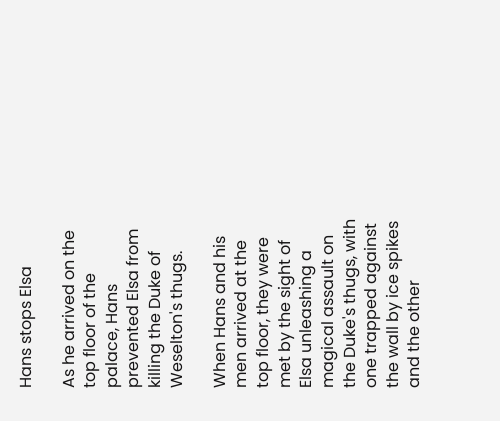Hans stops Elsa

As he arrived on the top floor of the palace, Hans prevented Elsa from killing the Duke of Weselton's thugs.

When Hans and his men arrived at the top floor, they were met by the sight of Elsa unleashing a magical assault on the Duke's thugs, with one trapped against the wall by ice spikes and the other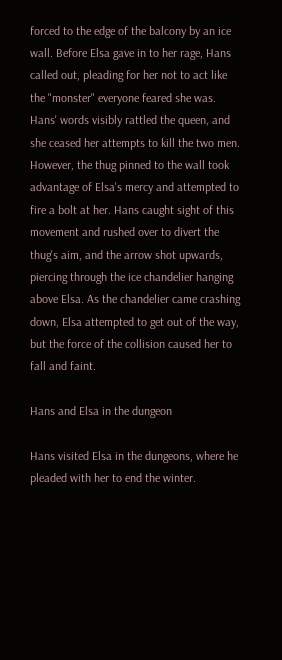forced to the edge of the balcony by an ice wall. Before Elsa gave in to her rage, Hans called out, pleading for her not to act like the "monster" everyone feared she was. Hans' words visibly rattled the queen, and she ceased her attempts to kill the two men. However, the thug pinned to the wall took advantage of Elsa's mercy and attempted to fire a bolt at her. Hans caught sight of this movement and rushed over to divert the thug's aim, and the arrow shot upwards, piercing through the ice chandelier hanging above Elsa. As the chandelier came crashing down, Elsa attempted to get out of the way, but the force of the collision caused her to fall and faint.

Hans and Elsa in the dungeon

Hans visited Elsa in the dungeons, where he pleaded with her to end the winter.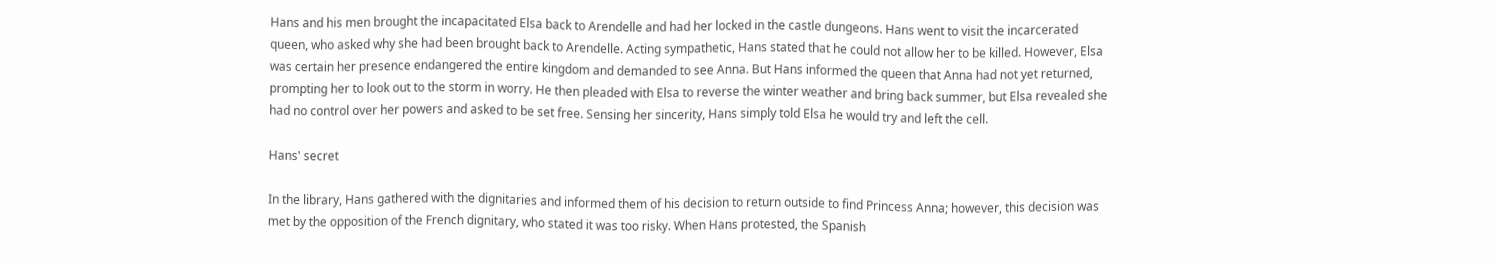Hans and his men brought the incapacitated Elsa back to Arendelle and had her locked in the castle dungeons. Hans went to visit the incarcerated queen, who asked why she had been brought back to Arendelle. Acting sympathetic, Hans stated that he could not allow her to be killed. However, Elsa was certain her presence endangered the entire kingdom and demanded to see Anna. But Hans informed the queen that Anna had not yet returned, prompting her to look out to the storm in worry. He then pleaded with Elsa to reverse the winter weather and bring back summer, but Elsa revealed she had no control over her powers and asked to be set free. Sensing her sincerity, Hans simply told Elsa he would try and left the cell.

Hans' secret

In the library, Hans gathered with the dignitaries and informed them of his decision to return outside to find Princess Anna; however, this decision was met by the opposition of the French dignitary, who stated it was too risky. When Hans protested, the Spanish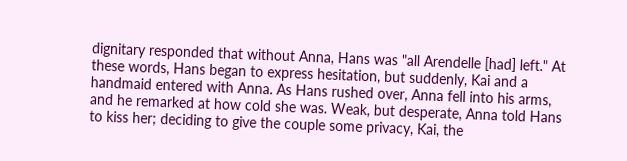dignitary responded that without Anna, Hans was "all Arendelle [had] left." At these words, Hans began to express hesitation, but suddenly, Kai and a handmaid entered with Anna. As Hans rushed over, Anna fell into his arms, and he remarked at how cold she was. Weak, but desperate, Anna told Hans to kiss her; deciding to give the couple some privacy, Kai, the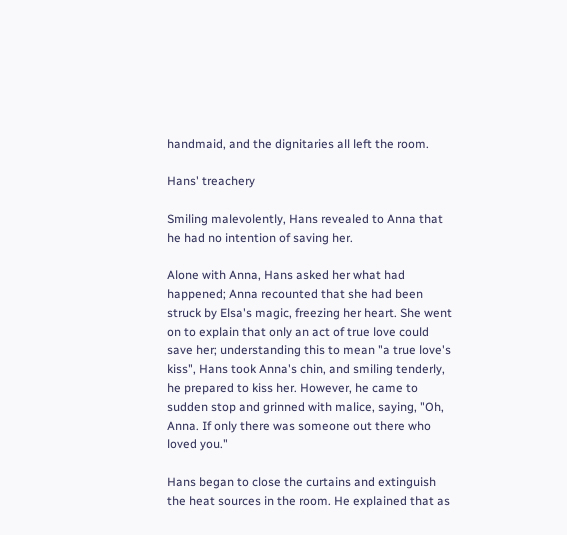handmaid, and the dignitaries all left the room.

Hans' treachery

Smiling malevolently, Hans revealed to Anna that he had no intention of saving her.

Alone with Anna, Hans asked her what had happened; Anna recounted that she had been struck by Elsa's magic, freezing her heart. She went on to explain that only an act of true love could save her; understanding this to mean "a true love's kiss", Hans took Anna's chin, and smiling tenderly, he prepared to kiss her. However, he came to sudden stop and grinned with malice, saying, "Oh, Anna. If only there was someone out there who loved you."

Hans began to close the curtains and extinguish the heat sources in the room. He explained that as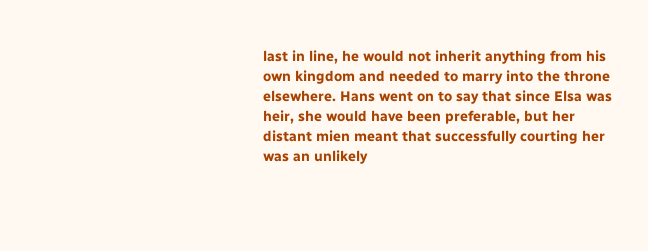last in line, he would not inherit anything from his own kingdom and needed to marry into the throne elsewhere. Hans went on to say that since Elsa was heir, she would have been preferable, but her distant mien meant that successfully courting her was an unlikely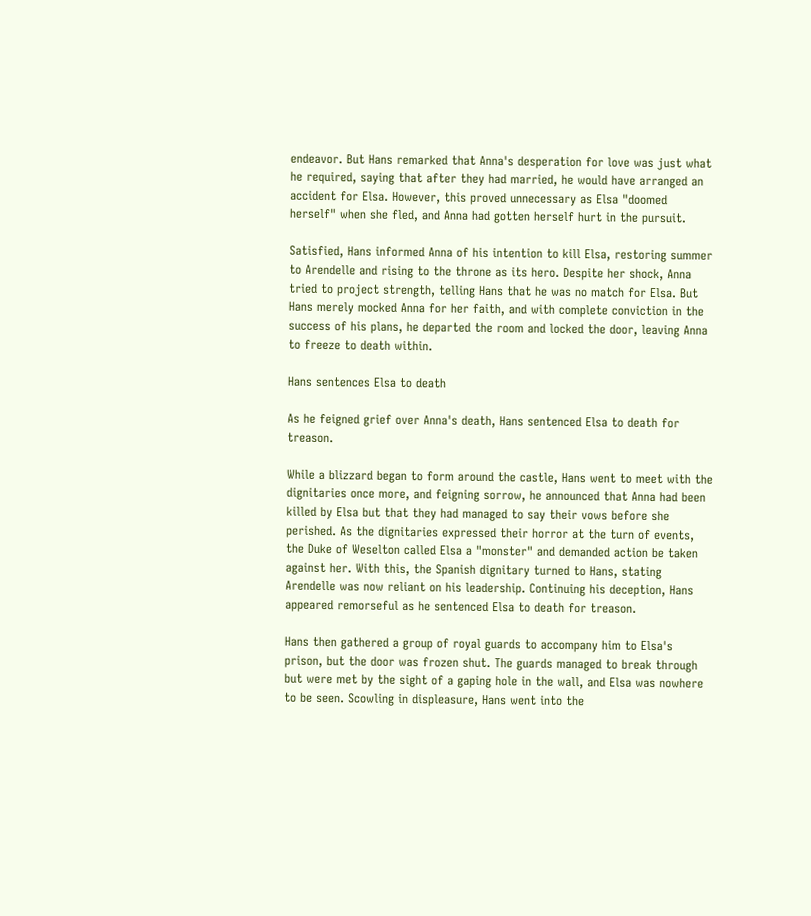endeavor. But Hans remarked that Anna's desperation for love was just what he required, saying that after they had married, he would have arranged an accident for Elsa. However, this proved unnecessary as Elsa "doomed herself" when she fled, and Anna had gotten herself hurt in the pursuit.

Satisfied, Hans informed Anna of his intention to kill Elsa, restoring summer to Arendelle and rising to the throne as its hero. Despite her shock, Anna tried to project strength, telling Hans that he was no match for Elsa. But Hans merely mocked Anna for her faith, and with complete conviction in the success of his plans, he departed the room and locked the door, leaving Anna to freeze to death within.

Hans sentences Elsa to death

As he feigned grief over Anna's death, Hans sentenced Elsa to death for treason.

While a blizzard began to form around the castle, Hans went to meet with the dignitaries once more, and feigning sorrow, he announced that Anna had been killed by Elsa but that they had managed to say their vows before she perished. As the dignitaries expressed their horror at the turn of events, the Duke of Weselton called Elsa a "monster" and demanded action be taken against her. With this, the Spanish dignitary turned to Hans, stating Arendelle was now reliant on his leadership. Continuing his deception, Hans appeared remorseful as he sentenced Elsa to death for treason.

Hans then gathered a group of royal guards to accompany him to Elsa's prison, but the door was frozen shut. The guards managed to break through but were met by the sight of a gaping hole in the wall, and Elsa was nowhere to be seen. Scowling in displeasure, Hans went into the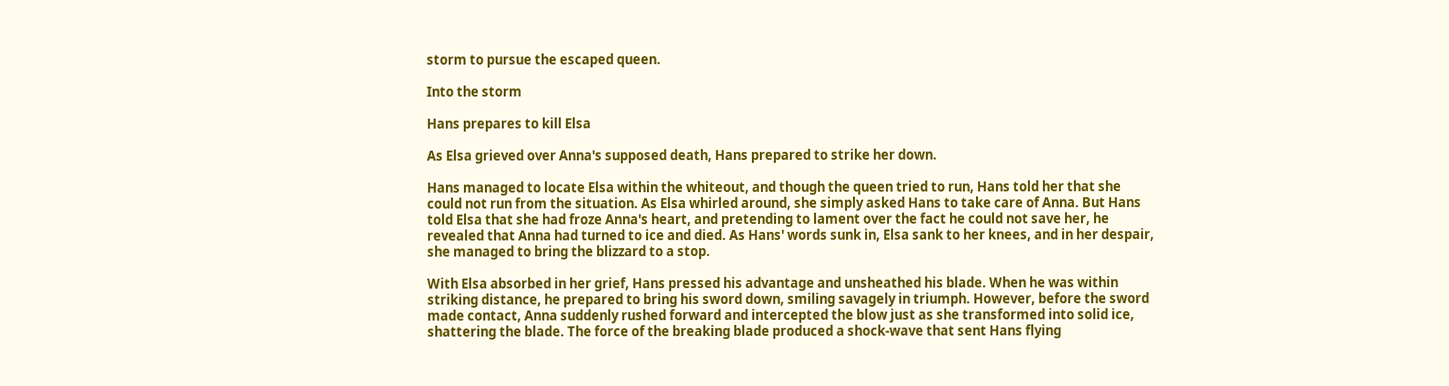storm to pursue the escaped queen.

Into the storm

Hans prepares to kill Elsa

As Elsa grieved over Anna's supposed death, Hans prepared to strike her down.

Hans managed to locate Elsa within the whiteout, and though the queen tried to run, Hans told her that she could not run from the situation. As Elsa whirled around, she simply asked Hans to take care of Anna. But Hans told Elsa that she had froze Anna's heart, and pretending to lament over the fact he could not save her, he revealed that Anna had turned to ice and died. As Hans' words sunk in, Elsa sank to her knees, and in her despair, she managed to bring the blizzard to a stop.

With Elsa absorbed in her grief, Hans pressed his advantage and unsheathed his blade. When he was within striking distance, he prepared to bring his sword down, smiling savagely in triumph. However, before the sword made contact, Anna suddenly rushed forward and intercepted the blow just as she transformed into solid ice, shattering the blade. The force of the breaking blade produced a shock-wave that sent Hans flying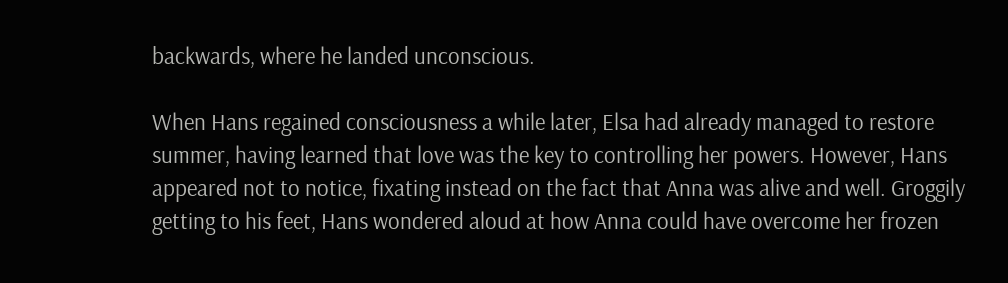backwards, where he landed unconscious.

When Hans regained consciousness a while later, Elsa had already managed to restore summer, having learned that love was the key to controlling her powers. However, Hans appeared not to notice, fixating instead on the fact that Anna was alive and well. Groggily getting to his feet, Hans wondered aloud at how Anna could have overcome her frozen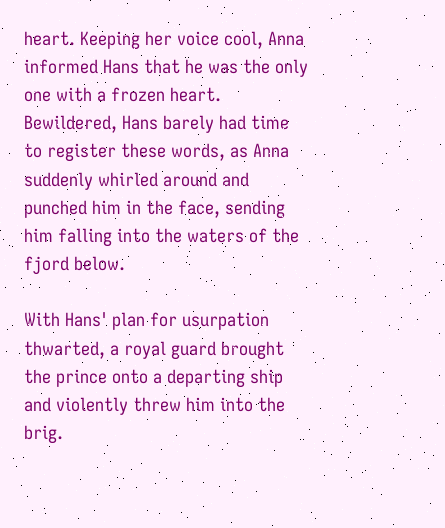heart. Keeping her voice cool, Anna informed Hans that he was the only one with a frozen heart. Bewildered, Hans barely had time to register these words, as Anna suddenly whirled around and punched him in the face, sending him falling into the waters of the fjord below.

With Hans' plan for usurpation thwarted, a royal guard brought the prince onto a departing ship and violently threw him into the brig.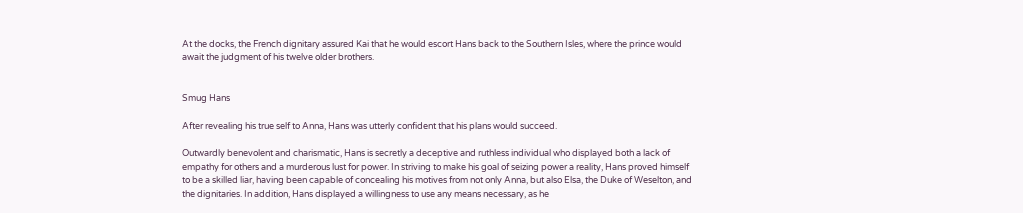At the docks, the French dignitary assured Kai that he would escort Hans back to the Southern Isles, where the prince would await the judgment of his twelve older brothers.


Smug Hans

After revealing his true self to Anna, Hans was utterly confident that his plans would succeed.

Outwardly benevolent and charismatic, Hans is secretly a deceptive and ruthless individual who displayed both a lack of empathy for others and a murderous lust for power. In striving to make his goal of seizing power a reality, Hans proved himself to be a skilled liar, having been capable of concealing his motives from not only Anna, but also Elsa, the Duke of Weselton, and the dignitaries. In addition, Hans displayed a willingness to use any means necessary, as he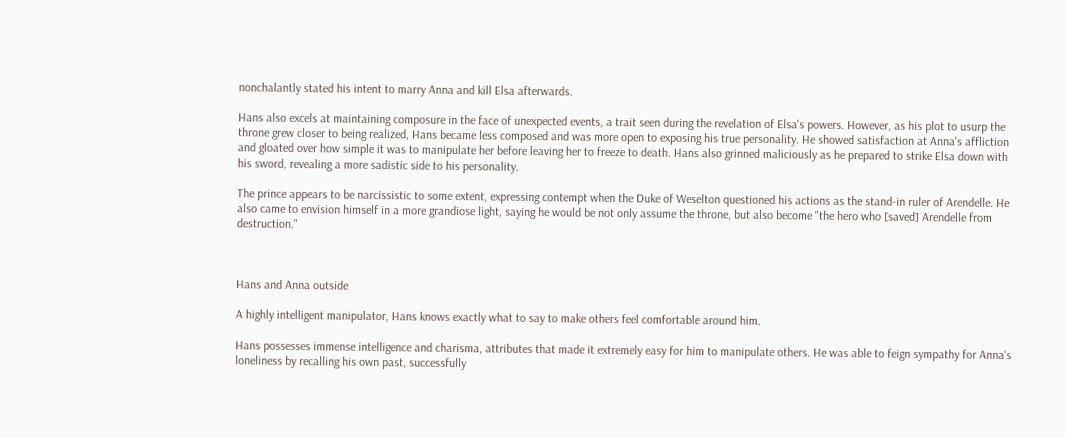nonchalantly stated his intent to marry Anna and kill Elsa afterwards.

Hans also excels at maintaining composure in the face of unexpected events, a trait seen during the revelation of Elsa's powers. However, as his plot to usurp the throne grew closer to being realized, Hans became less composed and was more open to exposing his true personality. He showed satisfaction at Anna's affliction and gloated over how simple it was to manipulate her before leaving her to freeze to death. Hans also grinned maliciously as he prepared to strike Elsa down with his sword, revealing a more sadistic side to his personality.

The prince appears to be narcissistic to some extent, expressing contempt when the Duke of Weselton questioned his actions as the stand-in ruler of Arendelle. He also came to envision himself in a more grandiose light, saying he would be not only assume the throne, but also become "the hero who [saved] Arendelle from destruction."



Hans and Anna outside

A highly intelligent manipulator, Hans knows exactly what to say to make others feel comfortable around him.

Hans possesses immense intelligence and charisma, attributes that made it extremely easy for him to manipulate others. He was able to feign sympathy for Anna's loneliness by recalling his own past, successfully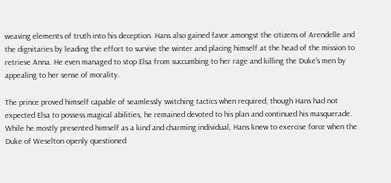weaving elements of truth into his deception. Hans also gained favor amongst the citizens of Arendelle and the dignitaries by leading the effort to survive the winter and placing himself at the head of the mission to retrieve Anna. He even managed to stop Elsa from succumbing to her rage and killing the Duke's men by appealing to her sense of morality.

The prince proved himself capable of seamlessly switching tactics when required; though Hans had not expected Elsa to possess magical abilities, he remained devoted to his plan and continued his masquerade. While he mostly presented himself as a kind and charming individual, Hans knew to exercise force when the Duke of Weselton openly questioned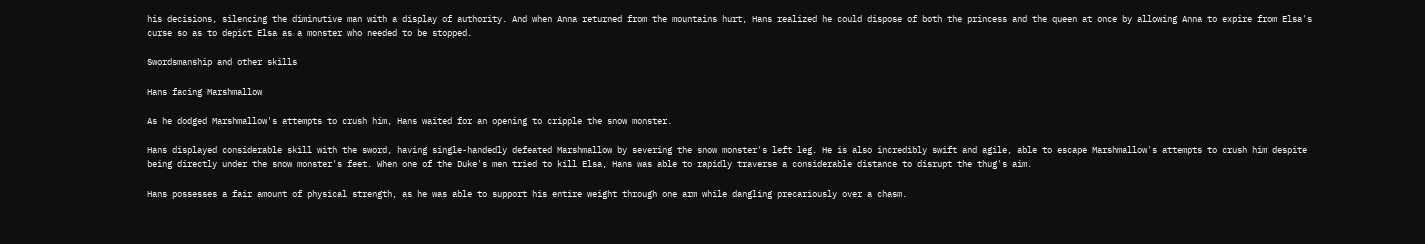his decisions, silencing the diminutive man with a display of authority. And when Anna returned from the mountains hurt, Hans realized he could dispose of both the princess and the queen at once by allowing Anna to expire from Elsa's curse so as to depict Elsa as a monster who needed to be stopped.

Swordsmanship and other skills

Hans facing Marshmallow

As he dodged Marshmallow's attempts to crush him, Hans waited for an opening to cripple the snow monster.

Hans displayed considerable skill with the sword, having single-handedly defeated Marshmallow by severing the snow monster's left leg. He is also incredibly swift and agile, able to escape Marshmallow's attempts to crush him despite being directly under the snow monster's feet. When one of the Duke's men tried to kill Elsa, Hans was able to rapidly traverse a considerable distance to disrupt the thug's aim.

Hans possesses a fair amount of physical strength, as he was able to support his entire weight through one arm while dangling precariously over a chasm.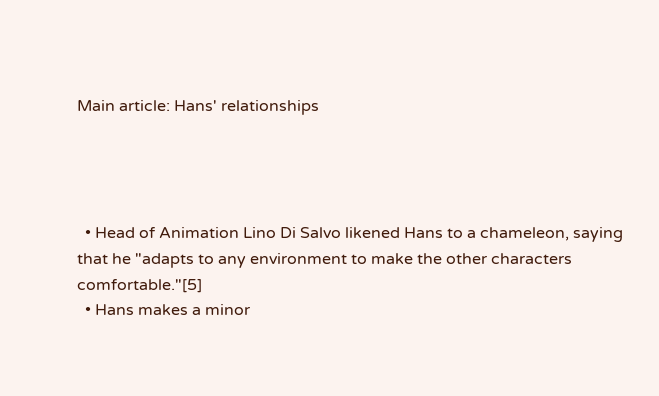Main article: Hans' relationships




  • Head of Animation Lino Di Salvo likened Hans to a chameleon, saying that he "adapts to any environment to make the other characters comfortable."[5]
  • Hans makes a minor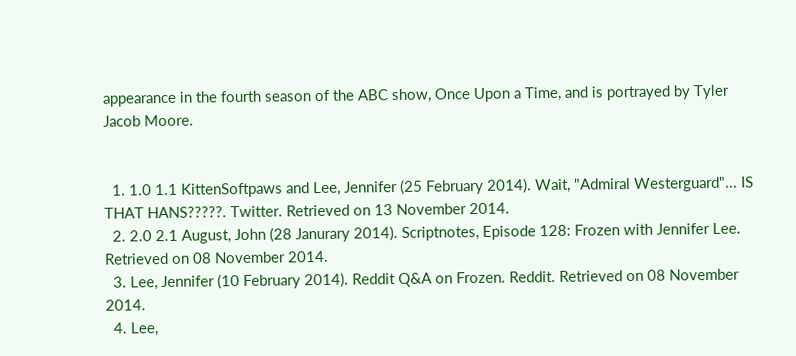appearance in the fourth season of the ABC show, Once Upon a Time, and is portrayed by Tyler Jacob Moore.


  1. 1.0 1.1 KittenSoftpaws and Lee, Jennifer (25 February 2014). Wait, "Admiral Westerguard"... IS THAT HANS?????. Twitter. Retrieved on 13 November 2014.
  2. 2.0 2.1 August, John (28 Janurary 2014). Scriptnotes, Episode 128: Frozen with Jennifer Lee. Retrieved on 08 November 2014.
  3. Lee, Jennifer (10 February 2014). Reddit Q&A on Frozen. Reddit. Retrieved on 08 November 2014.
  4. Lee,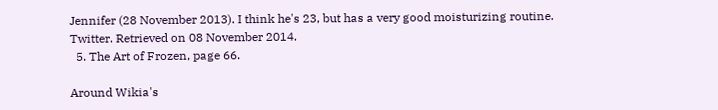Jennifer (28 November 2013). I think he's 23, but has a very good moisturizing routine. Twitter. Retrieved on 08 November 2014.
  5. The Art of Frozen, page 66.

Around Wikia's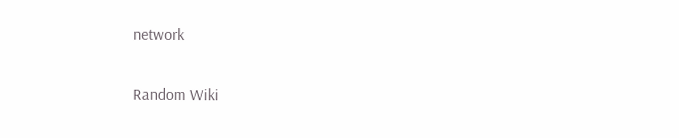network

Random Wiki